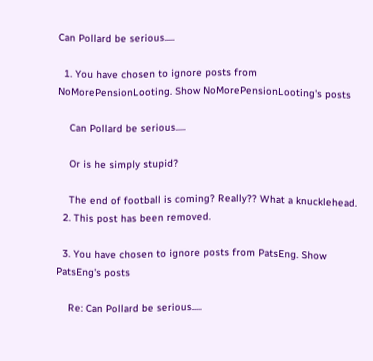Can Pollard be serious.....

  1. You have chosen to ignore posts from NoMorePensionLooting. Show NoMorePensionLooting's posts

    Can Pollard be serious.....

    Or is he simply stupid?

    The end of football is coming? Really?? What a knucklehead.
  2. This post has been removed.

  3. You have chosen to ignore posts from PatsEng. Show PatsEng's posts

    Re: Can Pollard be serious.....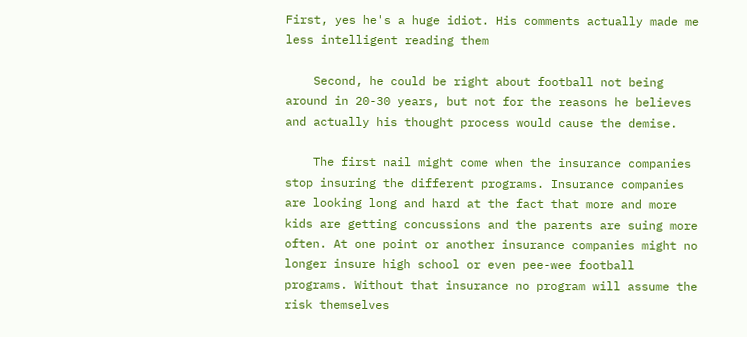First, yes he's a huge idiot. His comments actually made me less intelligent reading them

    Second, he could be right about football not being around in 20-30 years, but not for the reasons he believes and actually his thought process would cause the demise.

    The first nail might come when the insurance companies stop insuring the different programs. Insurance companies are looking long and hard at the fact that more and more kids are getting concussions and the parents are suing more often. At one point or another insurance companies might no longer insure high school or even pee-wee football programs. Without that insurance no program will assume the risk themselves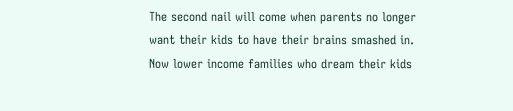The second nail will come when parents no longer want their kids to have their brains smashed in. Now lower income families who dream their kids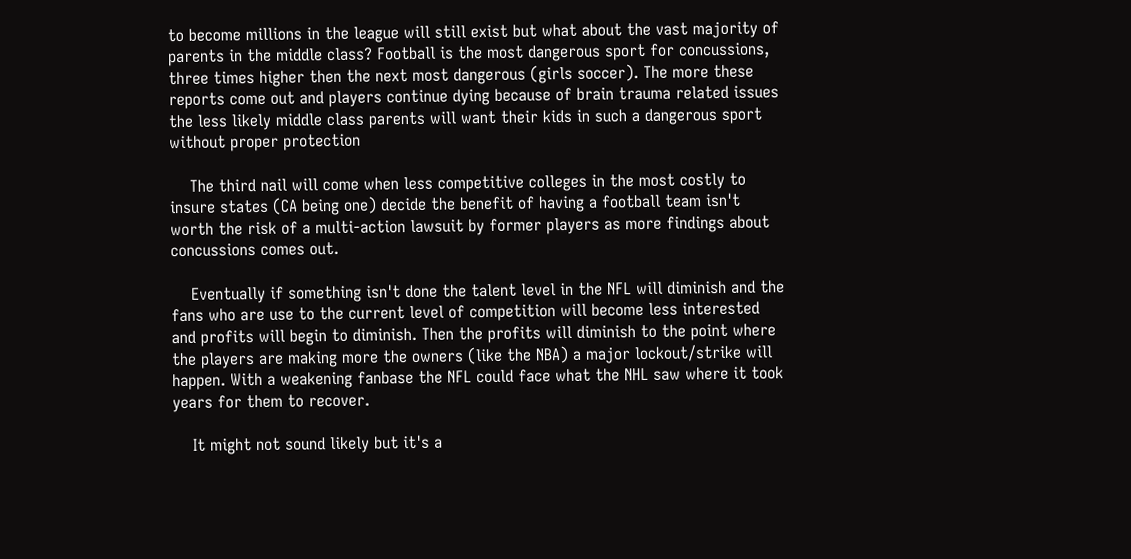to become millions in the league will still exist but what about the vast majority of parents in the middle class? Football is the most dangerous sport for concussions, three times higher then the next most dangerous (girls soccer). The more these reports come out and players continue dying because of brain trauma related issues the less likely middle class parents will want their kids in such a dangerous sport without proper protection

    The third nail will come when less competitive colleges in the most costly to insure states (CA being one) decide the benefit of having a football team isn't worth the risk of a multi-action lawsuit by former players as more findings about concussions comes out.

    Eventually if something isn't done the talent level in the NFL will diminish and the fans who are use to the current level of competition will become less interested and profits will begin to diminish. Then the profits will diminish to the point where the players are making more the owners (like the NBA) a major lockout/strike will happen. With a weakening fanbase the NFL could face what the NHL saw where it took years for them to recover.

    It might not sound likely but it's a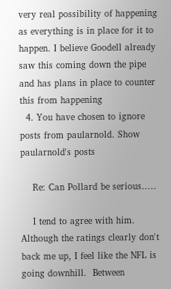very real possibility of happening as everything is in place for it to happen. I believe Goodell already saw this coming down the pipe and has plans in place to counter this from happening
  4. You have chosen to ignore posts from paularnold. Show paularnold's posts

    Re: Can Pollard be serious.....

    I tend to agree with him.  Although the ratings clearly don't back me up, I feel like the NFL is going downhill.  Between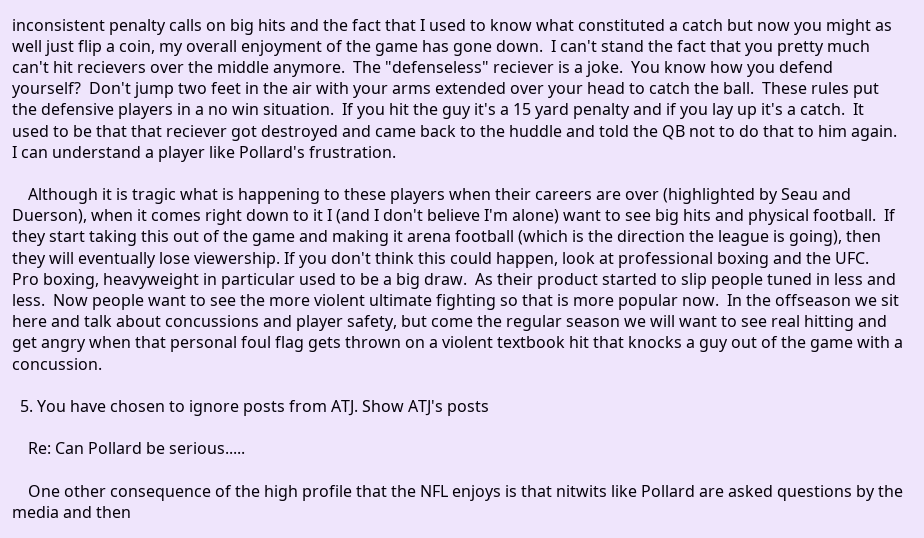inconsistent penalty calls on big hits and the fact that I used to know what constituted a catch but now you might as well just flip a coin, my overall enjoyment of the game has gone down.  I can't stand the fact that you pretty much can't hit recievers over the middle anymore.  The "defenseless" reciever is a joke.  You know how you defend yourself?  Don't jump two feet in the air with your arms extended over your head to catch the ball.  These rules put the defensive players in a no win situation.  If you hit the guy it's a 15 yard penalty and if you lay up it's a catch.  It used to be that that reciever got destroyed and came back to the huddle and told the QB not to do that to him again.  I can understand a player like Pollard's frustration.

    Although it is tragic what is happening to these players when their careers are over (highlighted by Seau and Duerson), when it comes right down to it I (and I don't believe I'm alone) want to see big hits and physical football.  If they start taking this out of the game and making it arena football (which is the direction the league is going), then they will eventually lose viewership. If you don't think this could happen, look at professional boxing and the UFC.  Pro boxing, heavyweight in particular used to be a big draw.  As their product started to slip people tuned in less and less.  Now people want to see the more violent ultimate fighting so that is more popular now.  In the offseason we sit here and talk about concussions and player safety, but come the regular season we will want to see real hitting and get angry when that personal foul flag gets thrown on a violent textbook hit that knocks a guy out of the game with a concussion.

  5. You have chosen to ignore posts from ATJ. Show ATJ's posts

    Re: Can Pollard be serious.....

    One other consequence of the high profile that the NFL enjoys is that nitwits like Pollard are asked questions by the media and then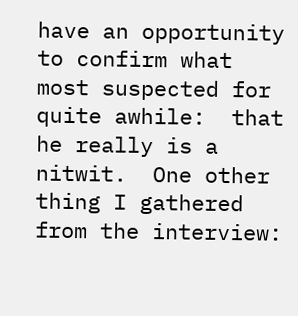have an opportunity to confirm what most suspected for quite awhile:  that he really is a nitwit.  One other thing I gathered from the interview: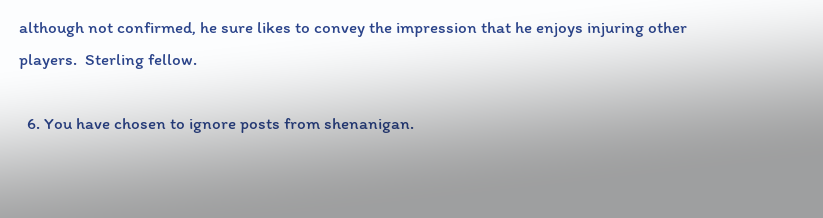although not confirmed, he sure likes to convey the impression that he enjoys injuring other players.  Sterling fellow.

  6. You have chosen to ignore posts from shenanigan.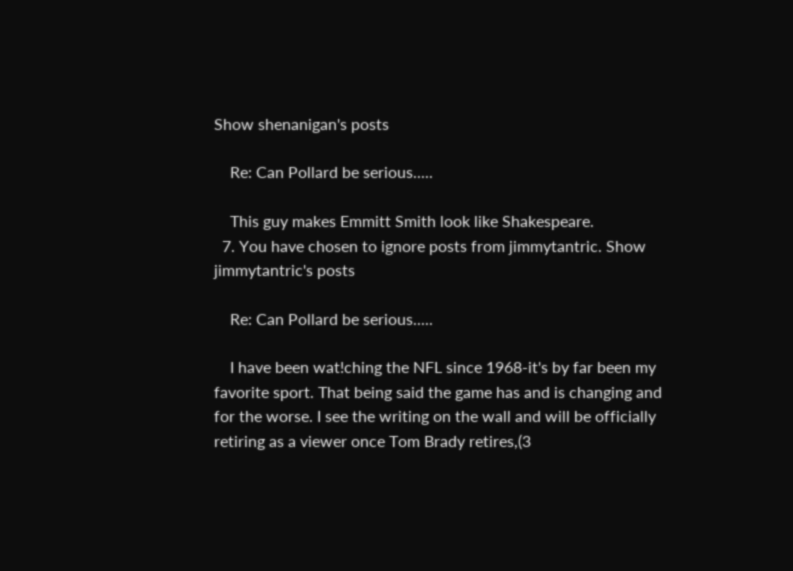Show shenanigan's posts

    Re: Can Pollard be serious.....

    This guy makes Emmitt Smith look like Shakespeare.
  7. You have chosen to ignore posts from jimmytantric. Show jimmytantric's posts

    Re: Can Pollard be serious.....

    I have been wat!ching the NFL since 1968-it's by far been my favorite sport. That being said the game has and is changing and for the worse. I see the writing on the wall and will be officially retiring as a viewer once Tom Brady retires,(3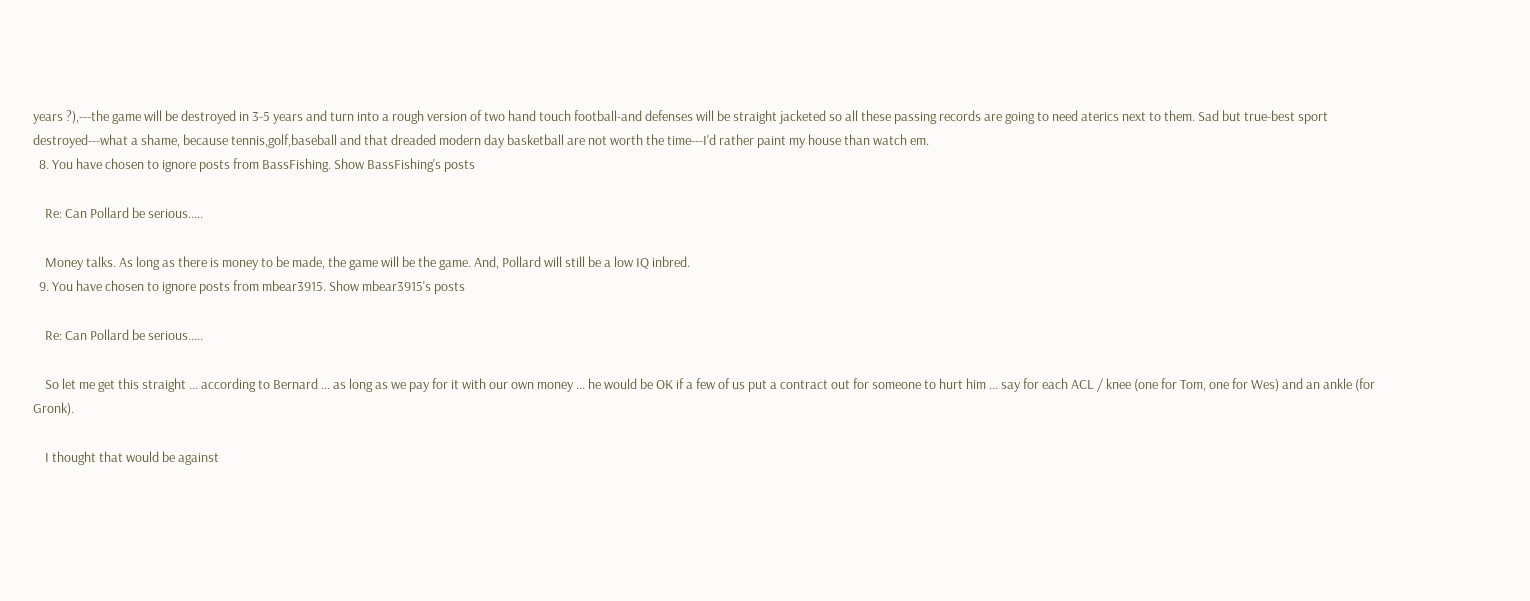years ?),---the game will be destroyed in 3-5 years and turn into a rough version of two hand touch football-and defenses will be straight jacketed so all these passing records are going to need aterics next to them. Sad but true-best sport destroyed---what a shame, because tennis,golf,baseball and that dreaded modern day basketball are not worth the time---I'd rather paint my house than watch em.
  8. You have chosen to ignore posts from BassFishing. Show BassFishing's posts

    Re: Can Pollard be serious.....

    Money talks. As long as there is money to be made, the game will be the game. And, Pollard will still be a low IQ inbred.
  9. You have chosen to ignore posts from mbear3915. Show mbear3915's posts

    Re: Can Pollard be serious.....

    So let me get this straight ... according to Bernard ... as long as we pay for it with our own money ... he would be OK if a few of us put a contract out for someone to hurt him ... say for each ACL / knee (one for Tom, one for Wes) and an ankle (for Gronk).

    I thought that would be against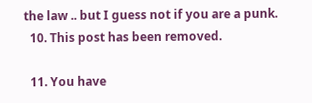the law .. but I guess not if you are a punk.
  10. This post has been removed.

  11. You have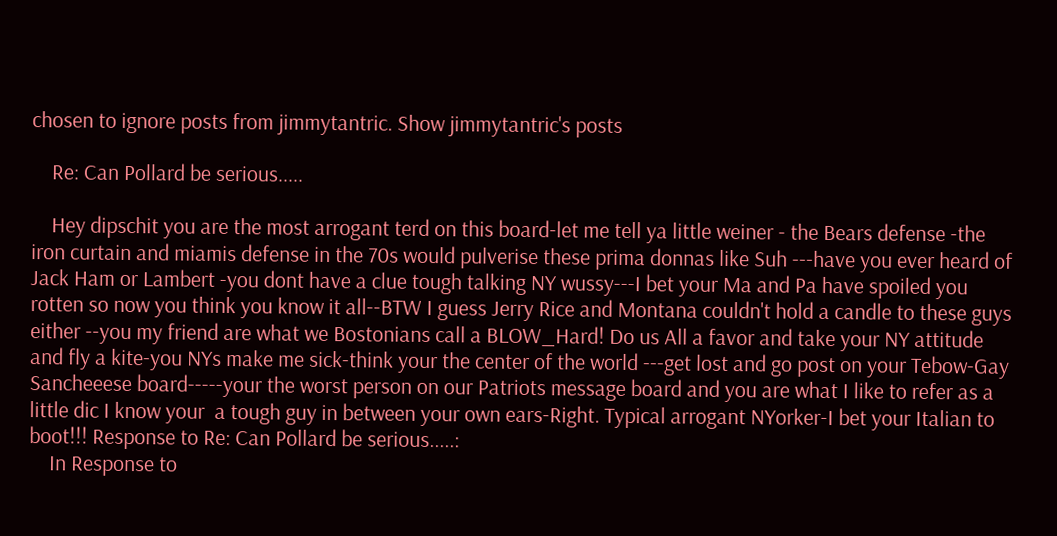chosen to ignore posts from jimmytantric. Show jimmytantric's posts

    Re: Can Pollard be serious.....

    Hey dipschit you are the most arrogant terd on this board-let me tell ya little weiner - the Bears defense -the iron curtain and miamis defense in the 70s would pulverise these prima donnas like Suh ---have you ever heard of Jack Ham or Lambert -you dont have a clue tough talking NY wussy---I bet your Ma and Pa have spoiled you rotten so now you think you know it all--BTW I guess Jerry Rice and Montana couldn't hold a candle to these guys either --you my friend are what we Bostonians call a BLOW_Hard! Do us All a favor and take your NY attitude and fly a kite-you NYs make me sick-think your the center of the world ---get lost and go post on your Tebow-Gay Sancheeese board-----your the worst person on our Patriots message board and you are what I like to refer as a little dic I know your  a tough guy in between your own ears-Right. Typical arrogant NYorker-I bet your Italian to boot!!! Response to Re: Can Pollard be serious.....:
    In Response to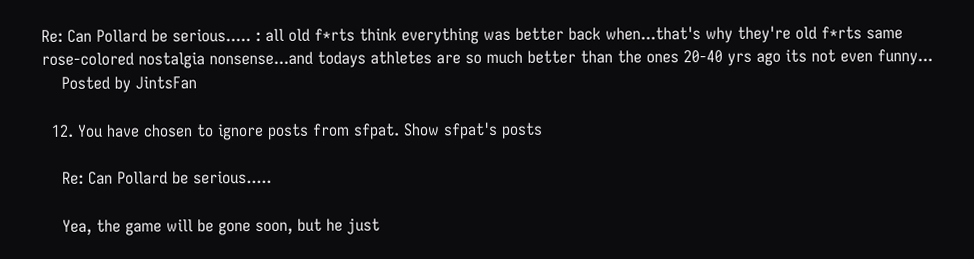Re: Can Pollard be serious..... : all old f*rts think everything was better back when...that's why they're old f*rts same rose-colored nostalgia nonsense...and todays athletes are so much better than the ones 20-40 yrs ago its not even funny...
    Posted by JintsFan

  12. You have chosen to ignore posts from sfpat. Show sfpat's posts

    Re: Can Pollard be serious.....

    Yea, the game will be gone soon, but he just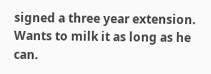signed a three year extension.  Wants to milk it as long as he can.